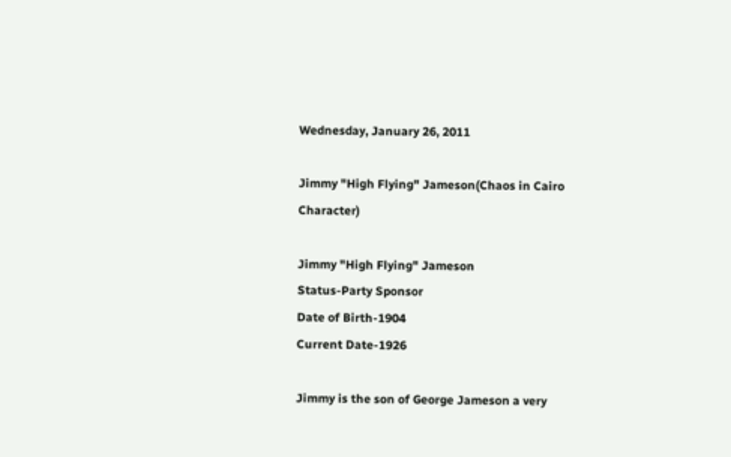Wednesday, January 26, 2011

Jimmy "High Flying" Jameson(Chaos in Cairo Character)

Jimmy "High Flying" Jameson
Status-Party Sponsor
Date of Birth-1904
Current Date-1926

Jimmy is the son of George Jameson a very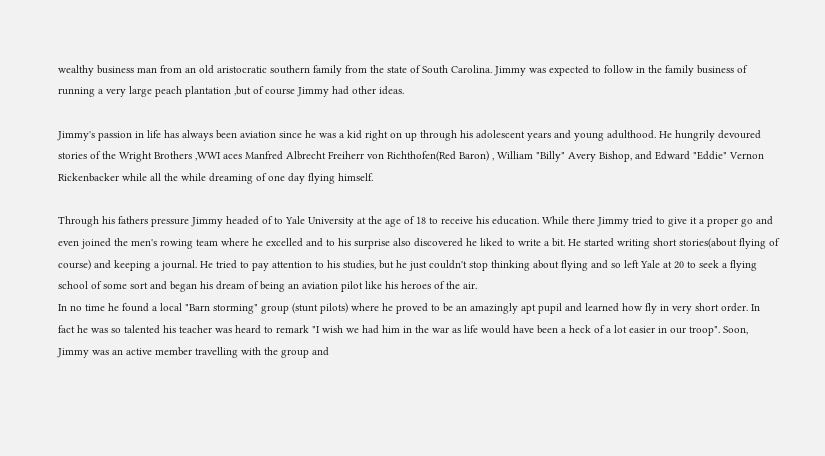wealthy business man from an old aristocratic southern family from the state of South Carolina. Jimmy was expected to follow in the family business of running a very large peach plantation ,but of course Jimmy had other ideas.

Jimmy's passion in life has always been aviation since he was a kid right on up through his adolescent years and young adulthood. He hungrily devoured stories of the Wright Brothers ,WWI aces Manfred Albrecht Freiherr von Richthofen(Red Baron) , William "Billy" Avery Bishop, and Edward "Eddie" Vernon Rickenbacker while all the while dreaming of one day flying himself.

Through his fathers pressure Jimmy headed of to Yale University at the age of 18 to receive his education. While there Jimmy tried to give it a proper go and even joined the men's rowing team where he excelled and to his surprise also discovered he liked to write a bit. He started writing short stories(about flying of course) and keeping a journal. He tried to pay attention to his studies, but he just couldn't stop thinking about flying and so left Yale at 20 to seek a flying school of some sort and began his dream of being an aviation pilot like his heroes of the air.
In no time he found a local "Barn storming" group (stunt pilots) where he proved to be an amazingly apt pupil and learned how fly in very short order. In fact he was so talented his teacher was heard to remark "I wish we had him in the war as life would have been a heck of a lot easier in our troop". Soon, Jimmy was an active member travelling with the group and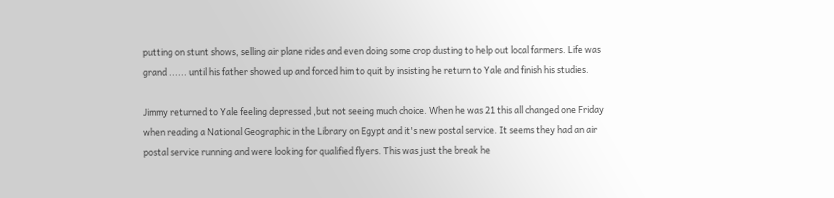putting on stunt shows, selling air plane rides and even doing some crop dusting to help out local farmers. Life was grand ...... until his father showed up and forced him to quit by insisting he return to Yale and finish his studies.

Jimmy returned to Yale feeling depressed ,but not seeing much choice. When he was 21 this all changed one Friday when reading a National Geographic in the Library on Egypt and it's new postal service. It seems they had an air postal service running and were looking for qualified flyers. This was just the break he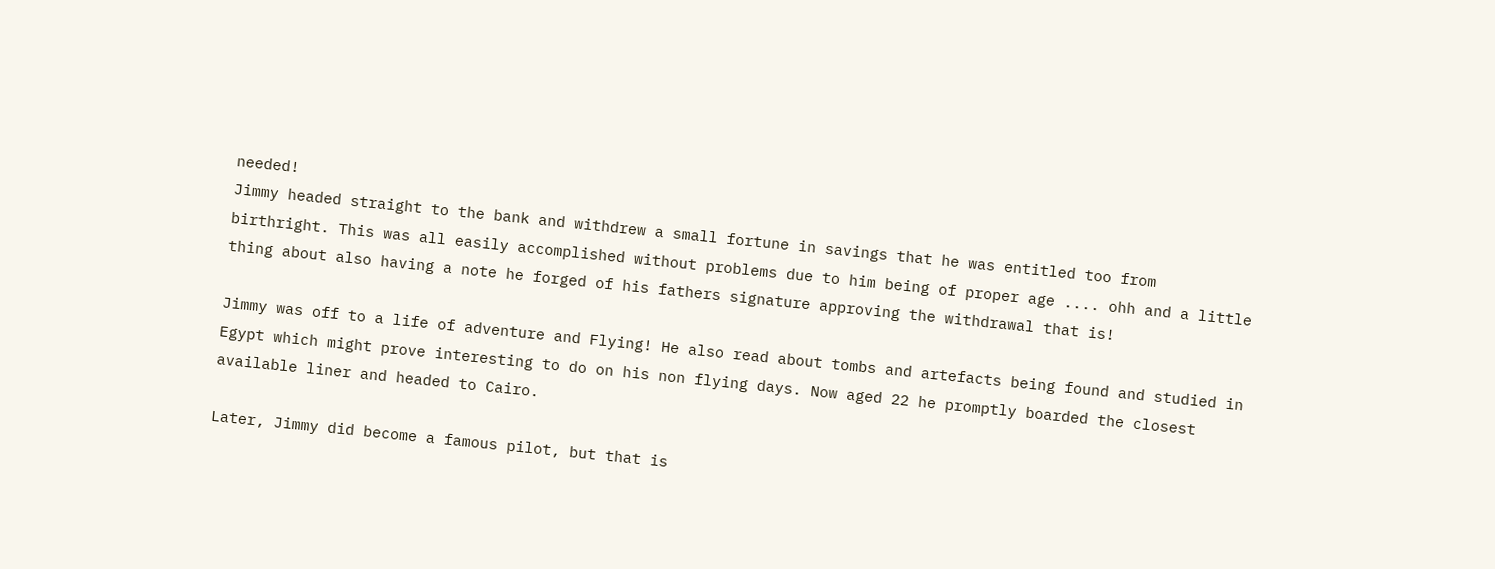needed!
Jimmy headed straight to the bank and withdrew a small fortune in savings that he was entitled too from birthright. This was all easily accomplished without problems due to him being of proper age .... ohh and a little thing about also having a note he forged of his fathers signature approving the withdrawal that is!

Jimmy was off to a life of adventure and Flying! He also read about tombs and artefacts being found and studied in Egypt which might prove interesting to do on his non flying days. Now aged 22 he promptly boarded the closest available liner and headed to Cairo.

Later, Jimmy did become a famous pilot, but that is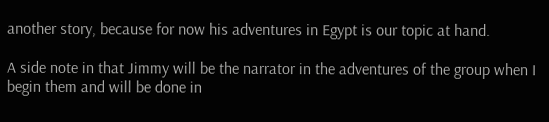another story, because for now his adventures in Egypt is our topic at hand.

A side note in that Jimmy will be the narrator in the adventures of the group when I begin them and will be done in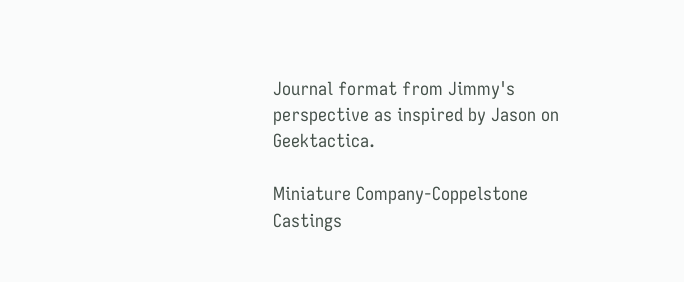Journal format from Jimmy's perspective as inspired by Jason on Geektactica.

Miniature Company-Coppelstone Castings